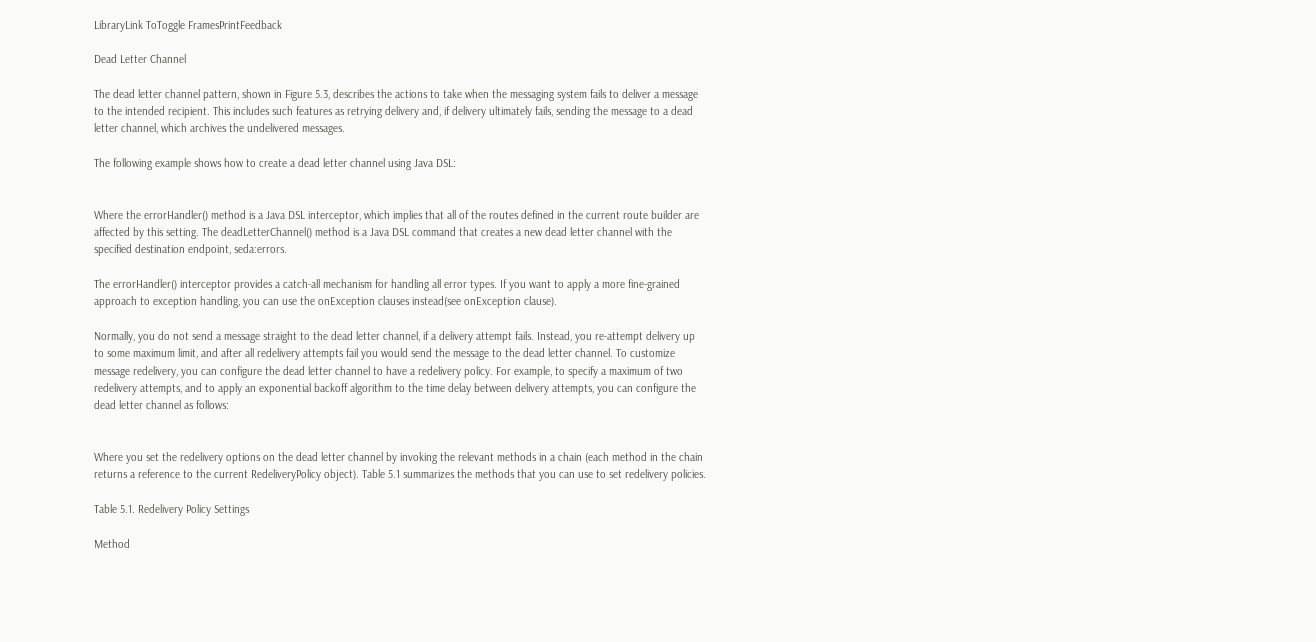LibraryLink ToToggle FramesPrintFeedback

Dead Letter Channel

The dead letter channel pattern, shown in Figure 5.3, describes the actions to take when the messaging system fails to deliver a message to the intended recipient. This includes such features as retrying delivery and, if delivery ultimately fails, sending the message to a dead letter channel, which archives the undelivered messages.

The following example shows how to create a dead letter channel using Java DSL:


Where the errorHandler() method is a Java DSL interceptor, which implies that all of the routes defined in the current route builder are affected by this setting. The deadLetterChannel() method is a Java DSL command that creates a new dead letter channel with the specified destination endpoint, seda:errors.

The errorHandler() interceptor provides a catch-all mechanism for handling all error types. If you want to apply a more fine-grained approach to exception handling, you can use the onException clauses instead(see onException clause).

Normally, you do not send a message straight to the dead letter channel, if a delivery attempt fails. Instead, you re-attempt delivery up to some maximum limit, and after all redelivery attempts fail you would send the message to the dead letter channel. To customize message redelivery, you can configure the dead letter channel to have a redelivery policy. For example, to specify a maximum of two redelivery attempts, and to apply an exponential backoff algorithm to the time delay between delivery attempts, you can configure the dead letter channel as follows:


Where you set the redelivery options on the dead letter channel by invoking the relevant methods in a chain (each method in the chain returns a reference to the current RedeliveryPolicy object). Table 5.1 summarizes the methods that you can use to set redelivery policies.

Table 5.1. Redelivery Policy Settings

Method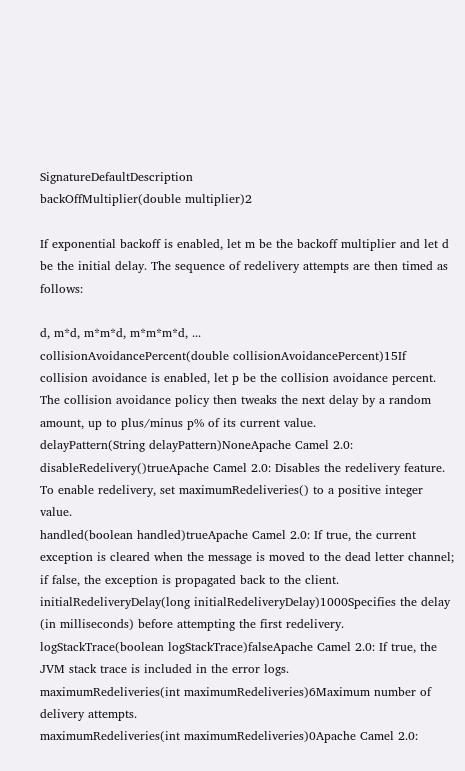SignatureDefaultDescription
backOffMultiplier(double multiplier)2

If exponential backoff is enabled, let m be the backoff multiplier and let d be the initial delay. The sequence of redelivery attempts are then timed as follows:

d, m*d, m*m*d, m*m*m*d, ...
collisionAvoidancePercent(double collisionAvoidancePercent)15If collision avoidance is enabled, let p be the collision avoidance percent. The collision avoidance policy then tweaks the next delay by a random amount, up to plus/minus p% of its current value.
delayPattern(String delayPattern)NoneApache Camel 2.0:
disableRedelivery()trueApache Camel 2.0: Disables the redelivery feature. To enable redelivery, set maximumRedeliveries() to a positive integer value.
handled(boolean handled)trueApache Camel 2.0: If true, the current exception is cleared when the message is moved to the dead letter channel; if false, the exception is propagated back to the client.
initialRedeliveryDelay(long initialRedeliveryDelay)1000Specifies the delay (in milliseconds) before attempting the first redelivery.
logStackTrace(boolean logStackTrace)falseApache Camel 2.0: If true, the JVM stack trace is included in the error logs.
maximumRedeliveries(int maximumRedeliveries)6Maximum number of delivery attempts.
maximumRedeliveries(int maximumRedeliveries)0Apache Camel 2.0: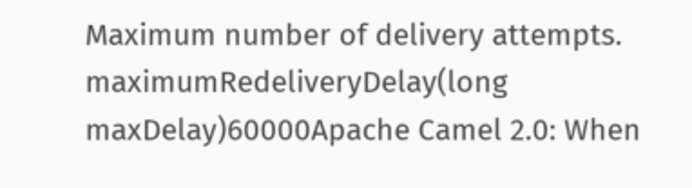Maximum number of delivery attempts.
maximumRedeliveryDelay(long maxDelay)60000Apache Camel 2.0: When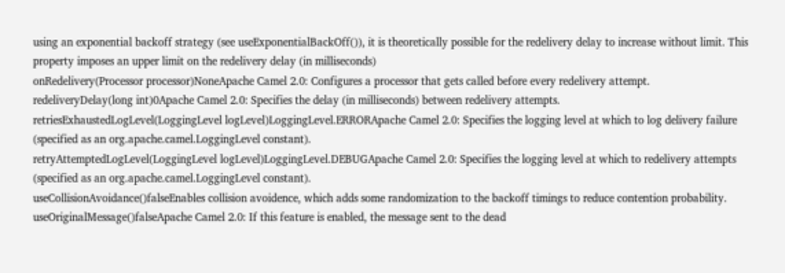using an exponential backoff strategy (see useExponentialBackOff()), it is theoretically possible for the redelivery delay to increase without limit. This property imposes an upper limit on the redelivery delay (in milliseconds)
onRedelivery(Processor processor)NoneApache Camel 2.0: Configures a processor that gets called before every redelivery attempt.
redeliveryDelay(long int)0Apache Camel 2.0: Specifies the delay (in milliseconds) between redelivery attempts.
retriesExhaustedLogLevel(LoggingLevel logLevel)LoggingLevel.ERRORApache Camel 2.0: Specifies the logging level at which to log delivery failure (specified as an org.apache.camel.LoggingLevel constant).
retryAttemptedLogLevel(LoggingLevel logLevel)LoggingLevel.DEBUGApache Camel 2.0: Specifies the logging level at which to redelivery attempts (specified as an org.apache.camel.LoggingLevel constant).
useCollisionAvoidance()falseEnables collision avoidence, which adds some randomization to the backoff timings to reduce contention probability.
useOriginalMessage()falseApache Camel 2.0: If this feature is enabled, the message sent to the dead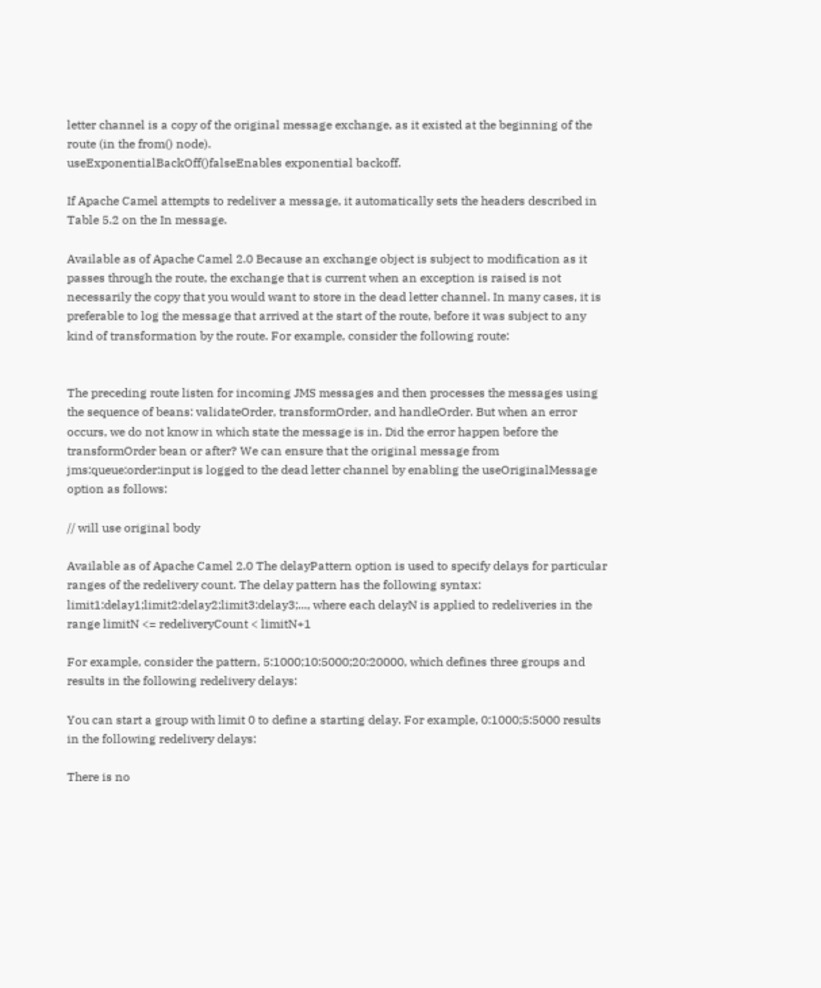letter channel is a copy of the original message exchange, as it existed at the beginning of the route (in the from() node).
useExponentialBackOff()falseEnables exponential backoff.

If Apache Camel attempts to redeliver a message, it automatically sets the headers described in Table 5.2 on the In message.

Available as of Apache Camel 2.0 Because an exchange object is subject to modification as it passes through the route, the exchange that is current when an exception is raised is not necessarily the copy that you would want to store in the dead letter channel. In many cases, it is preferable to log the message that arrived at the start of the route, before it was subject to any kind of transformation by the route. For example, consider the following route:


The preceding route listen for incoming JMS messages and then processes the messages using the sequence of beans: validateOrder, transformOrder, and handleOrder. But when an error occurs, we do not know in which state the message is in. Did the error happen before the transformOrder bean or after? We can ensure that the original message from jms:queue:order:input is logged to the dead letter channel by enabling the useOriginalMessage option as follows:

// will use original body

Available as of Apache Camel 2.0 The delayPattern option is used to specify delays for particular ranges of the redelivery count. The delay pattern has the following syntax: limit1:delay1;limit2:delay2;limit3:delay3;..., where each delayN is applied to redeliveries in the range limitN <= redeliveryCount < limitN+1

For example, consider the pattern, 5:1000;10:5000;20:20000, which defines three groups and results in the following redelivery delays:

You can start a group with limit 0 to define a starting delay. For example, 0:1000;5:5000 results in the following redelivery delays:

There is no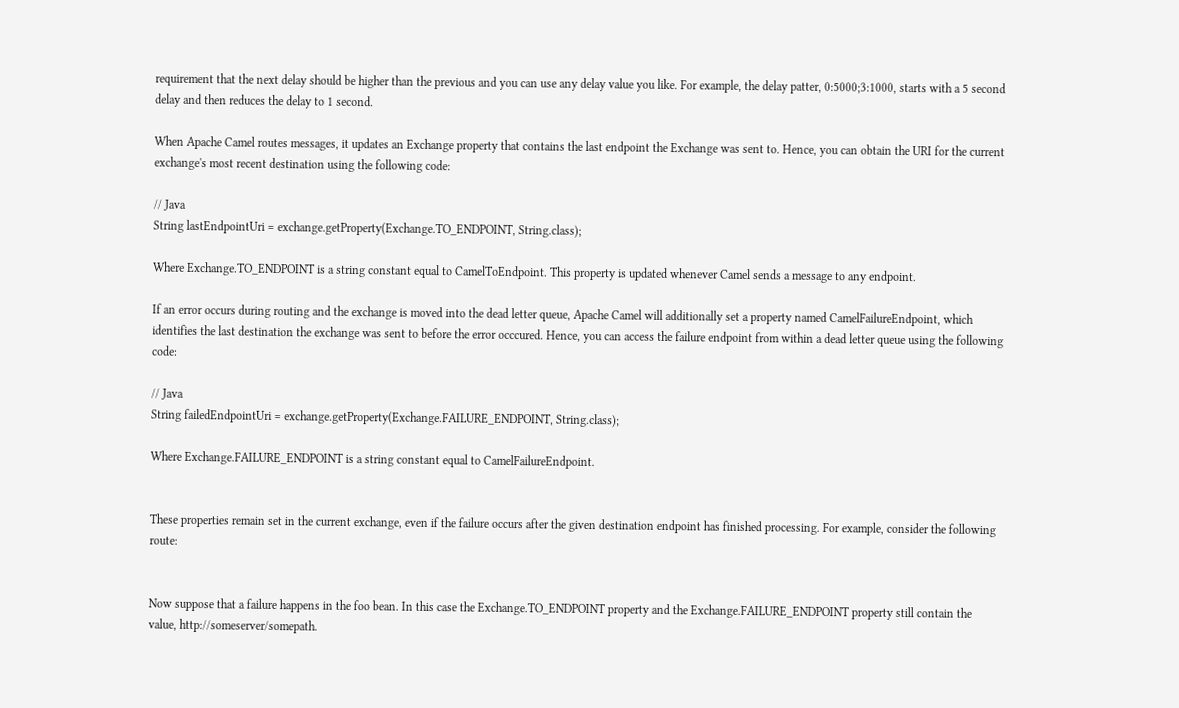requirement that the next delay should be higher than the previous and you can use any delay value you like. For example, the delay patter, 0:5000;3:1000, starts with a 5 second delay and then reduces the delay to 1 second.

When Apache Camel routes messages, it updates an Exchange property that contains the last endpoint the Exchange was sent to. Hence, you can obtain the URI for the current exchange's most recent destination using the following code:

// Java
String lastEndpointUri = exchange.getProperty(Exchange.TO_ENDPOINT, String.class);

Where Exchange.TO_ENDPOINT is a string constant equal to CamelToEndpoint. This property is updated whenever Camel sends a message to any endpoint.

If an error occurs during routing and the exchange is moved into the dead letter queue, Apache Camel will additionally set a property named CamelFailureEndpoint, which identifies the last destination the exchange was sent to before the error occcured. Hence, you can access the failure endpoint from within a dead letter queue using the following code:

// Java
String failedEndpointUri = exchange.getProperty(Exchange.FAILURE_ENDPOINT, String.class);

Where Exchange.FAILURE_ENDPOINT is a string constant equal to CamelFailureEndpoint.


These properties remain set in the current exchange, even if the failure occurs after the given destination endpoint has finished processing. For example, consider the following route:


Now suppose that a failure happens in the foo bean. In this case the Exchange.TO_ENDPOINT property and the Exchange.FAILURE_ENDPOINT property still contain the value, http://someserver/somepath.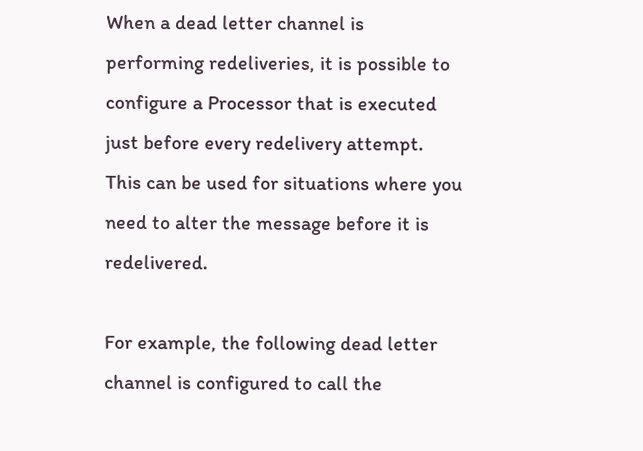When a dead letter channel is performing redeliveries, it is possible to configure a Processor that is executed just before every redelivery attempt. This can be used for situations where you need to alter the message before it is redelivered.

For example, the following dead letter channel is configured to call the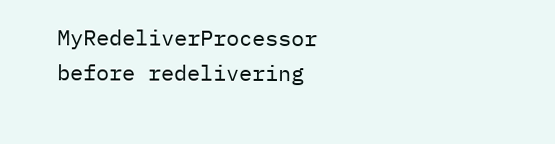MyRedeliverProcessor before redelivering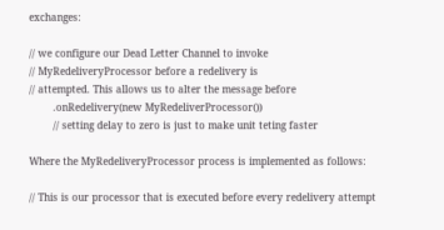exchanges:

// we configure our Dead Letter Channel to invoke
// MyRedeliveryProcessor before a redelivery is
// attempted. This allows us to alter the message before
        .onRedelivery(new MyRedeliverProcessor())
        // setting delay to zero is just to make unit teting faster

Where the MyRedeliveryProcessor process is implemented as follows:

// This is our processor that is executed before every redelivery attempt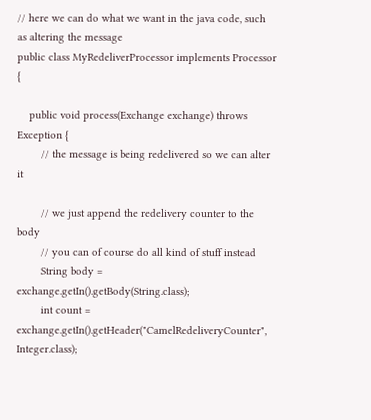// here we can do what we want in the java code, such as altering the message
public class MyRedeliverProcessor implements Processor {

    public void process(Exchange exchange) throws Exception {
        // the message is being redelivered so we can alter it

        // we just append the redelivery counter to the body
        // you can of course do all kind of stuff instead
        String body = exchange.getIn().getBody(String.class);
        int count = exchange.getIn().getHeader("CamelRedeliveryCounter", Integer.class);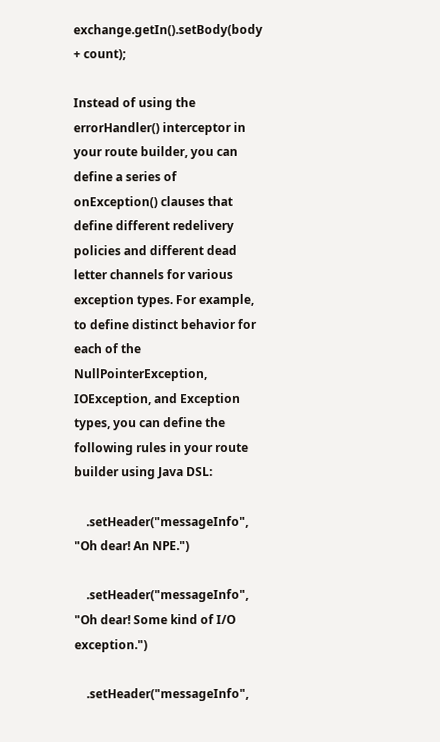exchange.getIn().setBody(body + count);

Instead of using the errorHandler() interceptor in your route builder, you can define a series of onException() clauses that define different redelivery policies and different dead letter channels for various exception types. For example, to define distinct behavior for each of the NullPointerException, IOException, and Exception types, you can define the following rules in your route builder using Java DSL:

    .setHeader("messageInfo", "Oh dear! An NPE.")

    .setHeader("messageInfo", "Oh dear! Some kind of I/O exception.")

    .setHeader("messageInfo",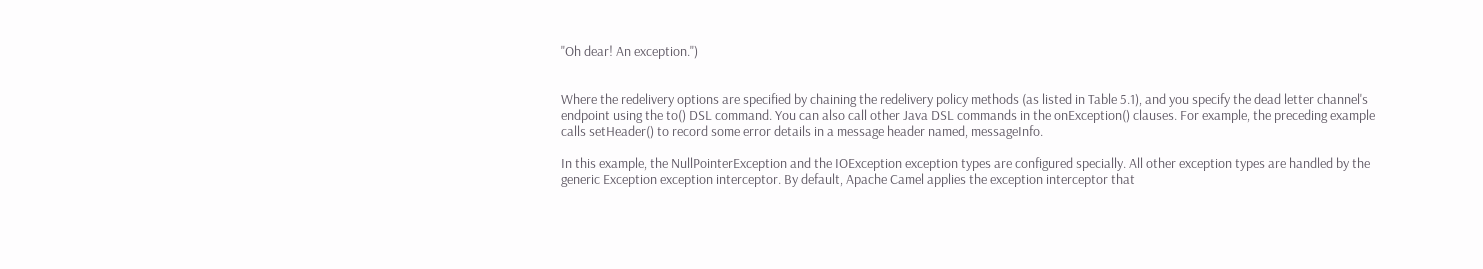"Oh dear! An exception.")


Where the redelivery options are specified by chaining the redelivery policy methods (as listed in Table 5.1), and you specify the dead letter channel's endpoint using the to() DSL command. You can also call other Java DSL commands in the onException() clauses. For example, the preceding example calls setHeader() to record some error details in a message header named, messageInfo.

In this example, the NullPointerException and the IOException exception types are configured specially. All other exception types are handled by the generic Exception exception interceptor. By default, Apache Camel applies the exception interceptor that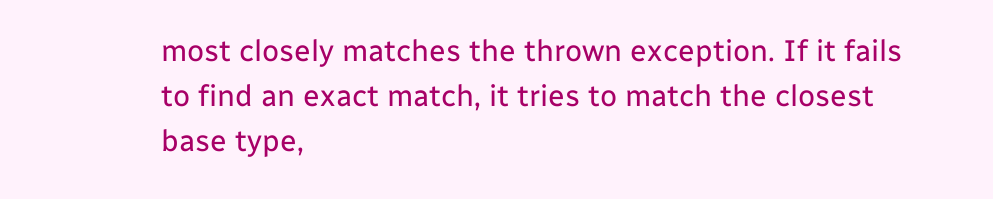most closely matches the thrown exception. If it fails to find an exact match, it tries to match the closest base type,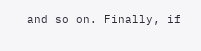and so on. Finally, if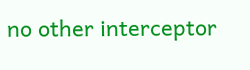no other interceptor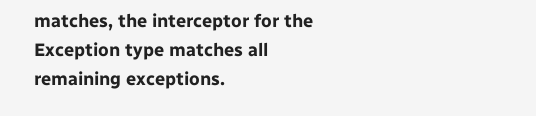matches, the interceptor for the Exception type matches all remaining exceptions.